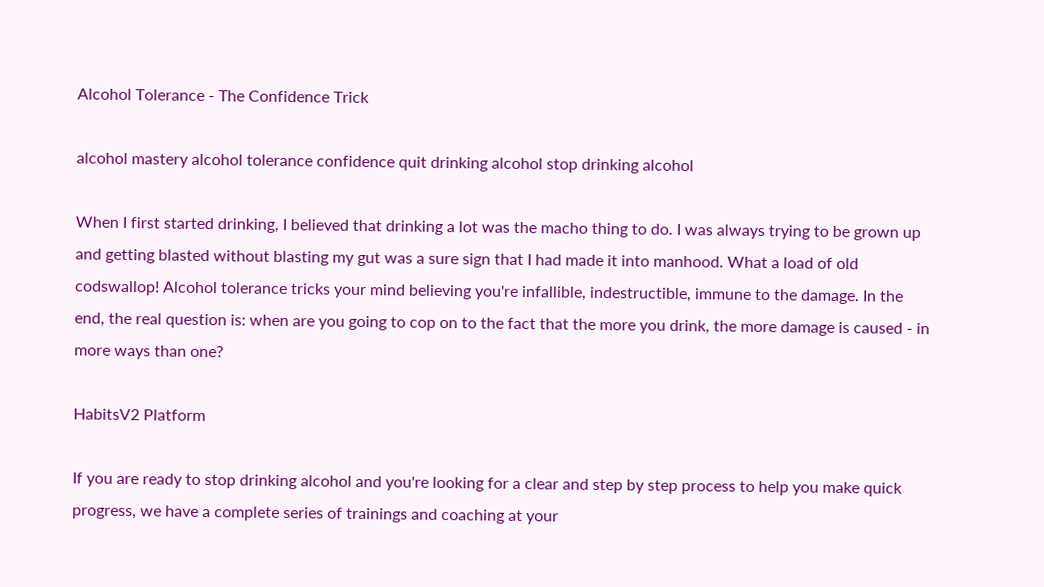Alcohol Tolerance - The Confidence Trick

alcohol mastery alcohol tolerance confidence quit drinking alcohol stop drinking alcohol

When I first started drinking, I believed that drinking a lot was the macho thing to do. I was always trying to be grown up and getting blasted without blasting my gut was a sure sign that I had made it into manhood. What a load of old codswallop! Alcohol tolerance tricks your mind believing you're infallible, indestructible, immune to the damage. In the end, the real question is: when are you going to cop on to the fact that the more you drink, the more damage is caused - in more ways than one?

HabitsV2 Platform

If you are ready to stop drinking alcohol and you're looking for a clear and step by step process to help you make quick progress, we have a complete series of trainings and coaching at your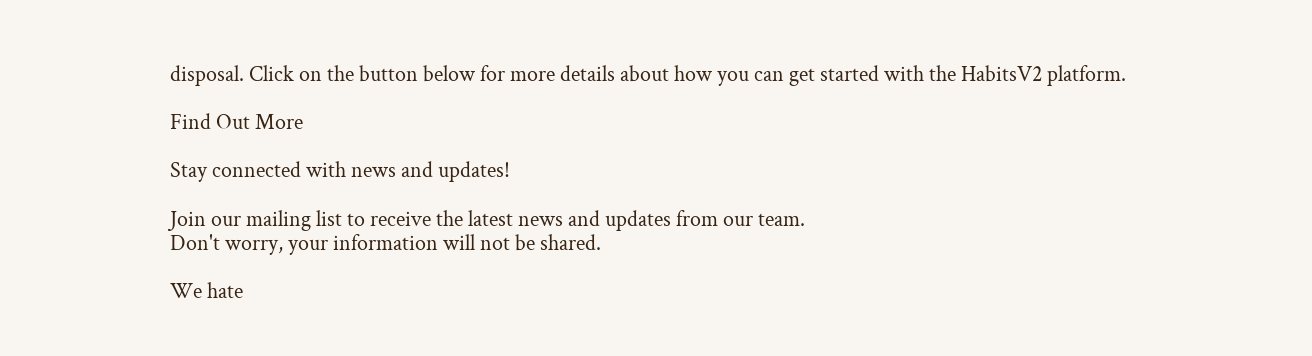disposal. Click on the button below for more details about how you can get started with the HabitsV2 platform.

Find Out More

Stay connected with news and updates!

Join our mailing list to receive the latest news and updates from our team.
Don't worry, your information will not be shared.

We hate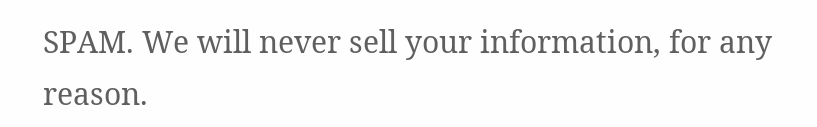SPAM. We will never sell your information, for any reason.